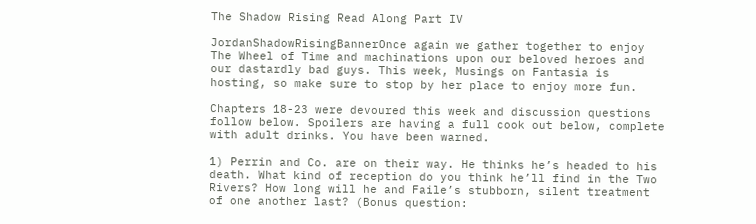The Shadow Rising Read Along Part IV

JordanShadowRisingBannerOnce again we gather together to enjoy The Wheel of Time and machinations upon our beloved heroes and our dastardly bad guys. This week, Musings on Fantasia is hosting, so make sure to stop by her place to enjoy more fun.

Chapters 18-23 were devoured this week and discussion questions follow below. Spoilers are having a full cook out below, complete with adult drinks. You have been warned.

1) Perrin and Co. are on their way. He thinks he’s headed to his death. What kind of reception do you think he’ll find in the Two Rivers? How long will he and Faile’s stubborn, silent treatment of one another last? (Bonus question: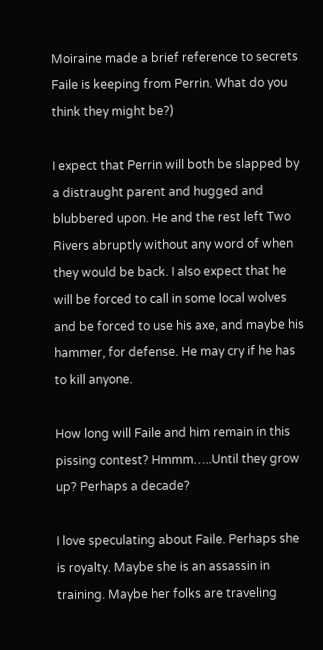Moiraine made a brief reference to secrets Faile is keeping from Perrin. What do you think they might be?)

I expect that Perrin will both be slapped by a distraught parent and hugged and blubbered upon. He and the rest left Two Rivers abruptly without any word of when they would be back. I also expect that he will be forced to call in some local wolves and be forced to use his axe, and maybe his hammer, for defense. He may cry if he has to kill anyone.

How long will Faile and him remain in this pissing contest? Hmmm…..Until they grow up? Perhaps a decade?

I love speculating about Faile. Perhaps she is royalty. Maybe she is an assassin in training. Maybe her folks are traveling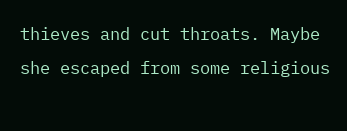thieves and cut throats. Maybe she escaped from some religious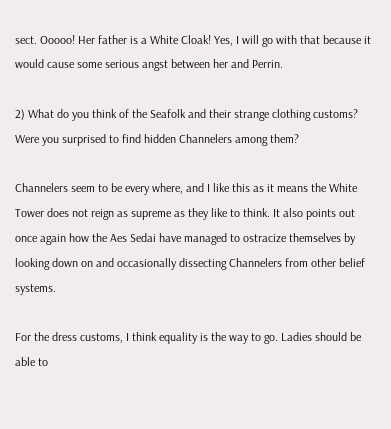sect. Ooooo! Her father is a White Cloak! Yes, I will go with that because it would cause some serious angst between her and Perrin.

2) What do you think of the Seafolk and their strange clothing customs? Were you surprised to find hidden Channelers among them?

Channelers seem to be every where, and I like this as it means the White Tower does not reign as supreme as they like to think. It also points out once again how the Aes Sedai have managed to ostracize themselves by looking down on and occasionally dissecting Channelers from other belief systems.

For the dress customs, I think equality is the way to go. Ladies should be able to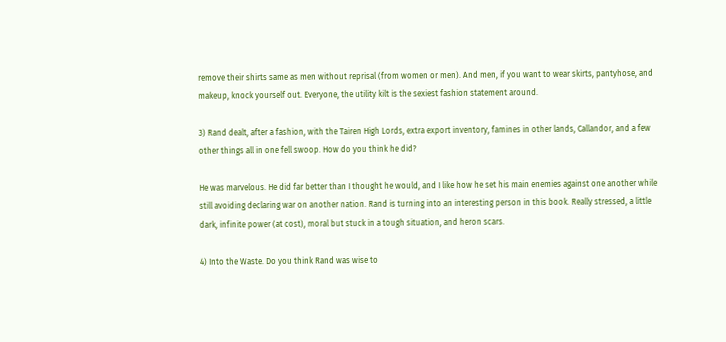remove their shirts same as men without reprisal (from women or men). And men, if you want to wear skirts, pantyhose, and makeup, knock yourself out. Everyone, the utility kilt is the sexiest fashion statement around.

3) Rand dealt, after a fashion, with the Tairen High Lords, extra export inventory, famines in other lands, Callandor, and a few other things all in one fell swoop. How do you think he did?

He was marvelous. He did far better than I thought he would, and I like how he set his main enemies against one another while still avoiding declaring war on another nation. Rand is turning into an interesting person in this book. Really stressed, a little dark, infinite power (at cost), moral but stuck in a tough situation, and heron scars.

4) Into the Waste. Do you think Rand was wise to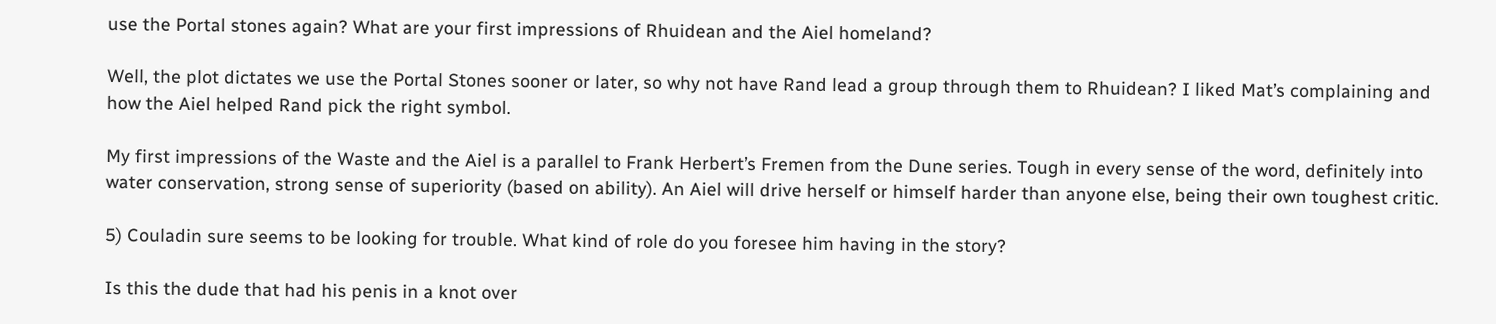use the Portal stones again? What are your first impressions of Rhuidean and the Aiel homeland?

Well, the plot dictates we use the Portal Stones sooner or later, so why not have Rand lead a group through them to Rhuidean? I liked Mat’s complaining and how the Aiel helped Rand pick the right symbol.

My first impressions of the Waste and the Aiel is a parallel to Frank Herbert’s Fremen from the Dune series. Tough in every sense of the word, definitely into water conservation, strong sense of superiority (based on ability). An Aiel will drive herself or himself harder than anyone else, being their own toughest critic.

5) Couladin sure seems to be looking for trouble. What kind of role do you foresee him having in the story?

Is this the dude that had his penis in a knot over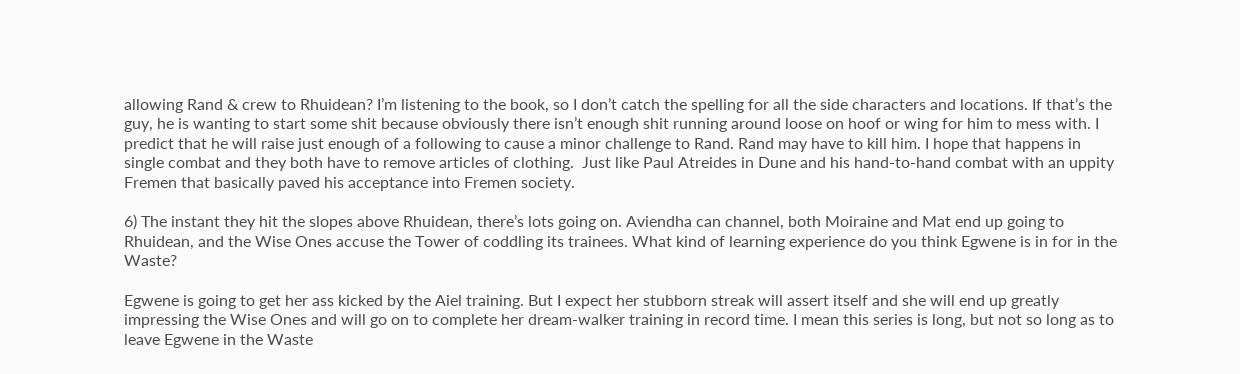allowing Rand & crew to Rhuidean? I’m listening to the book, so I don’t catch the spelling for all the side characters and locations. If that’s the guy, he is wanting to start some shit because obviously there isn’t enough shit running around loose on hoof or wing for him to mess with. I predict that he will raise just enough of a following to cause a minor challenge to Rand. Rand may have to kill him. I hope that happens in single combat and they both have to remove articles of clothing.  Just like Paul Atreides in Dune and his hand-to-hand combat with an uppity Fremen that basically paved his acceptance into Fremen society.

6) The instant they hit the slopes above Rhuidean, there’s lots going on. Aviendha can channel, both Moiraine and Mat end up going to Rhuidean, and the Wise Ones accuse the Tower of coddling its trainees. What kind of learning experience do you think Egwene is in for in the Waste?

Egwene is going to get her ass kicked by the Aiel training. But I expect her stubborn streak will assert itself and she will end up greatly impressing the Wise Ones and will go on to complete her dream-walker training in record time. I mean this series is long, but not so long as to leave Egwene in the Waste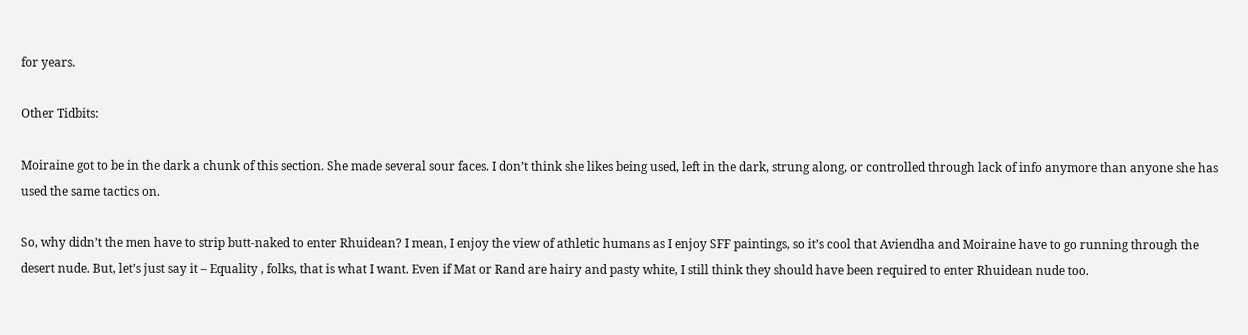for years.

Other Tidbits:

Moiraine got to be in the dark a chunk of this section. She made several sour faces. I don’t think she likes being used, left in the dark, strung along, or controlled through lack of info anymore than anyone she has used the same tactics on.

So, why didn’t the men have to strip butt-naked to enter Rhuidean? I mean, I enjoy the view of athletic humans as I enjoy SFF paintings, so it’s cool that Aviendha and Moiraine have to go running through the desert nude. But, let’s just say it – Equality , folks, that is what I want. Even if Mat or Rand are hairy and pasty white, I still think they should have been required to enter Rhuidean nude too.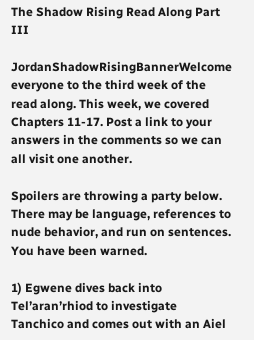The Shadow Rising Read Along Part III

JordanShadowRisingBannerWelcome everyone to the third week of the read along. This week, we covered Chapters 11-17. Post a link to your answers in the comments so we can all visit one another.

Spoilers are throwing a party below. There may be language, references to nude behavior, and run on sentences. You have been warned.

1) Egwene dives back into Tel’aran’rhiod to investigate Tanchico and comes out with an Aiel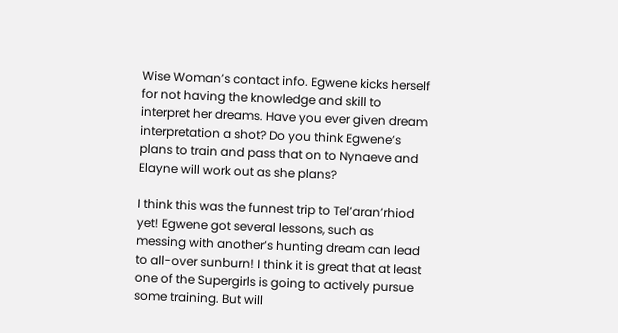Wise Woman’s contact info. Egwene kicks herself for not having the knowledge and skill to interpret her dreams. Have you ever given dream interpretation a shot? Do you think Egwene’s plans to train and pass that on to Nynaeve and Elayne will work out as she plans?

I think this was the funnest trip to Tel’aran’rhiod yet! Egwene got several lessons, such as messing with another’s hunting dream can lead to all-over sunburn! I think it is great that at least one of the Supergirls is going to actively pursue some training. But will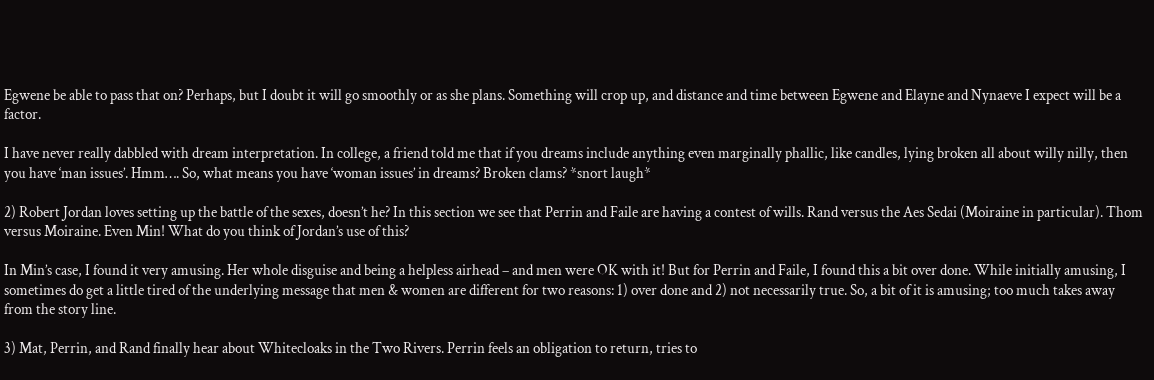Egwene be able to pass that on? Perhaps, but I doubt it will go smoothly or as she plans. Something will crop up, and distance and time between Egwene and Elayne and Nynaeve I expect will be a factor.

I have never really dabbled with dream interpretation. In college, a friend told me that if you dreams include anything even marginally phallic, like candles, lying broken all about willy nilly, then you have ‘man issues’. Hmm…. So, what means you have ‘woman issues’ in dreams? Broken clams? *snort laugh*

2) Robert Jordan loves setting up the battle of the sexes, doesn’t he? In this section we see that Perrin and Faile are having a contest of wills. Rand versus the Aes Sedai (Moiraine in particular). Thom versus Moiraine. Even Min! What do you think of Jordan’s use of this?

In Min’s case, I found it very amusing. Her whole disguise and being a helpless airhead – and men were OK with it! But for Perrin and Faile, I found this a bit over done. While initially amusing, I sometimes do get a little tired of the underlying message that men & women are different for two reasons: 1) over done and 2) not necessarily true. So, a bit of it is amusing; too much takes away from the story line.

3) Mat, Perrin, and Rand finally hear about Whitecloaks in the Two Rivers. Perrin feels an obligation to return, tries to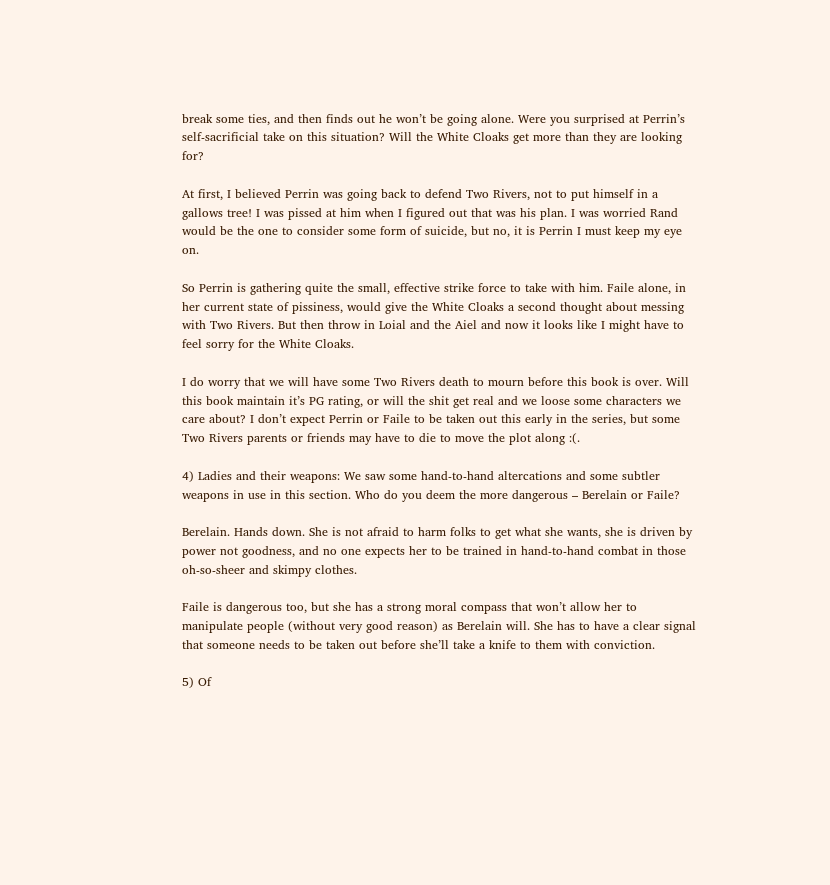break some ties, and then finds out he won’t be going alone. Were you surprised at Perrin’s self-sacrificial take on this situation? Will the White Cloaks get more than they are looking for?

At first, I believed Perrin was going back to defend Two Rivers, not to put himself in a gallows tree! I was pissed at him when I figured out that was his plan. I was worried Rand would be the one to consider some form of suicide, but no, it is Perrin I must keep my eye on.

So Perrin is gathering quite the small, effective strike force to take with him. Faile alone, in her current state of pissiness, would give the White Cloaks a second thought about messing with Two Rivers. But then throw in Loial and the Aiel and now it looks like I might have to feel sorry for the White Cloaks.

I do worry that we will have some Two Rivers death to mourn before this book is over. Will this book maintain it’s PG rating, or will the shit get real and we loose some characters we care about? I don’t expect Perrin or Faile to be taken out this early in the series, but some Two Rivers parents or friends may have to die to move the plot along :(.

4) Ladies and their weapons: We saw some hand-to-hand altercations and some subtler weapons in use in this section. Who do you deem the more dangerous – Berelain or Faile?

Berelain. Hands down. She is not afraid to harm folks to get what she wants, she is driven by power not goodness, and no one expects her to be trained in hand-to-hand combat in those oh-so-sheer and skimpy clothes.

Faile is dangerous too, but she has a strong moral compass that won’t allow her to manipulate people (without very good reason) as Berelain will. She has to have a clear signal that someone needs to be taken out before she’ll take a knife to them with conviction.

5) Of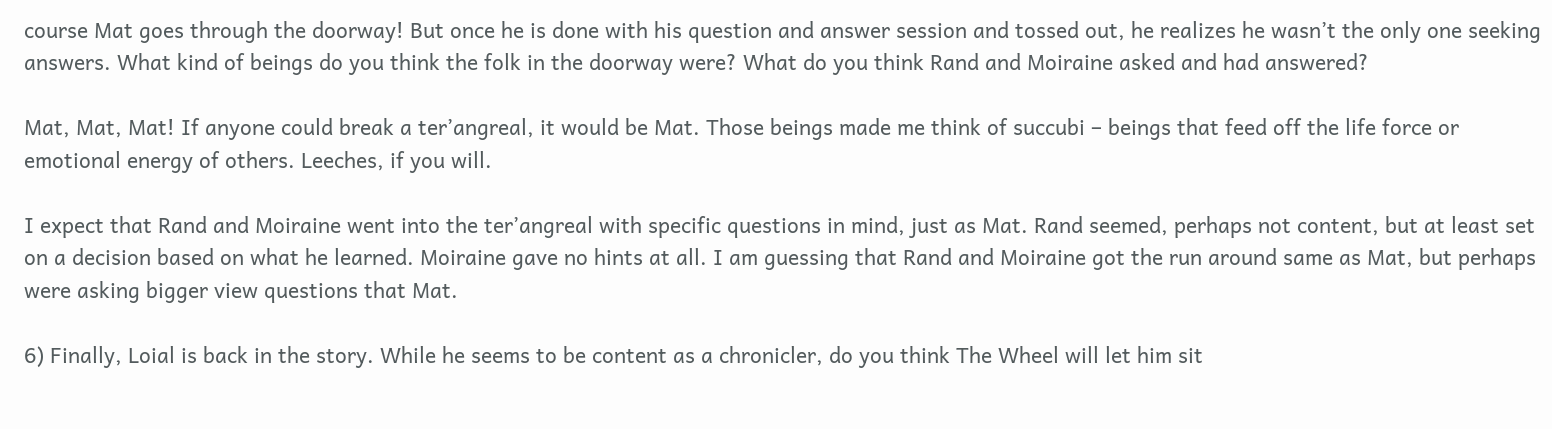course Mat goes through the doorway! But once he is done with his question and answer session and tossed out, he realizes he wasn’t the only one seeking answers. What kind of beings do you think the folk in the doorway were? What do you think Rand and Moiraine asked and had answered?

Mat, Mat, Mat! If anyone could break a ter’angreal, it would be Mat. Those beings made me think of succubi – beings that feed off the life force or emotional energy of others. Leeches, if you will.

I expect that Rand and Moiraine went into the ter’angreal with specific questions in mind, just as Mat. Rand seemed, perhaps not content, but at least set on a decision based on what he learned. Moiraine gave no hints at all. I am guessing that Rand and Moiraine got the run around same as Mat, but perhaps were asking bigger view questions that Mat.

6) Finally, Loial is back in the story. While he seems to be content as a chronicler, do you think The Wheel will let him sit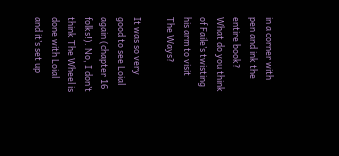in a corner with pen and ink the entire book? What do you think of Faile’s twisting his arm to visit The Ways?

It was so very good to see Loial again (chapter 16 folks!). No, I don’t think The Wheel is done with Loial and it’s set up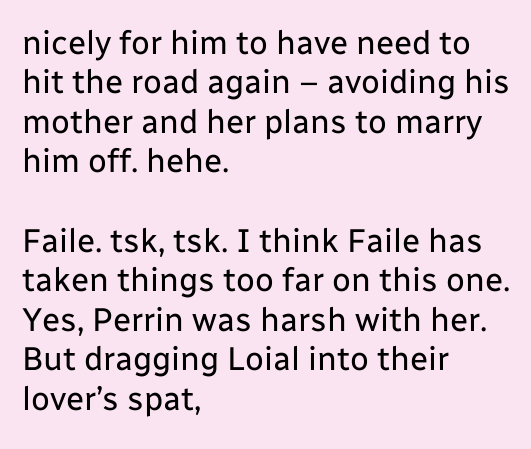nicely for him to have need to hit the road again – avoiding his mother and her plans to marry him off. hehe.

Faile. tsk, tsk. I think Faile has taken things too far on this one. Yes, Perrin was harsh with her. But dragging Loial into their lover’s spat,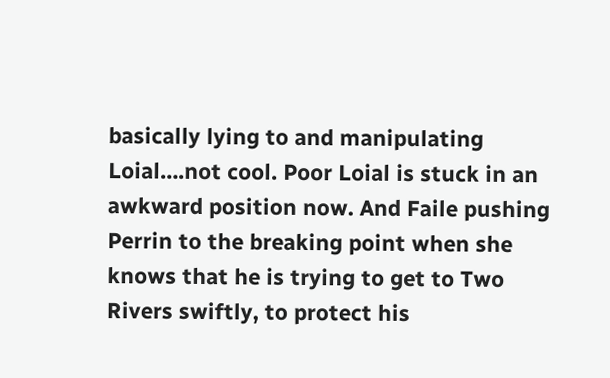basically lying to and manipulating Loial….not cool. Poor Loial is stuck in an awkward position now. And Faile pushing Perrin to the breaking point when she knows that he is trying to get to Two Rivers swiftly, to protect his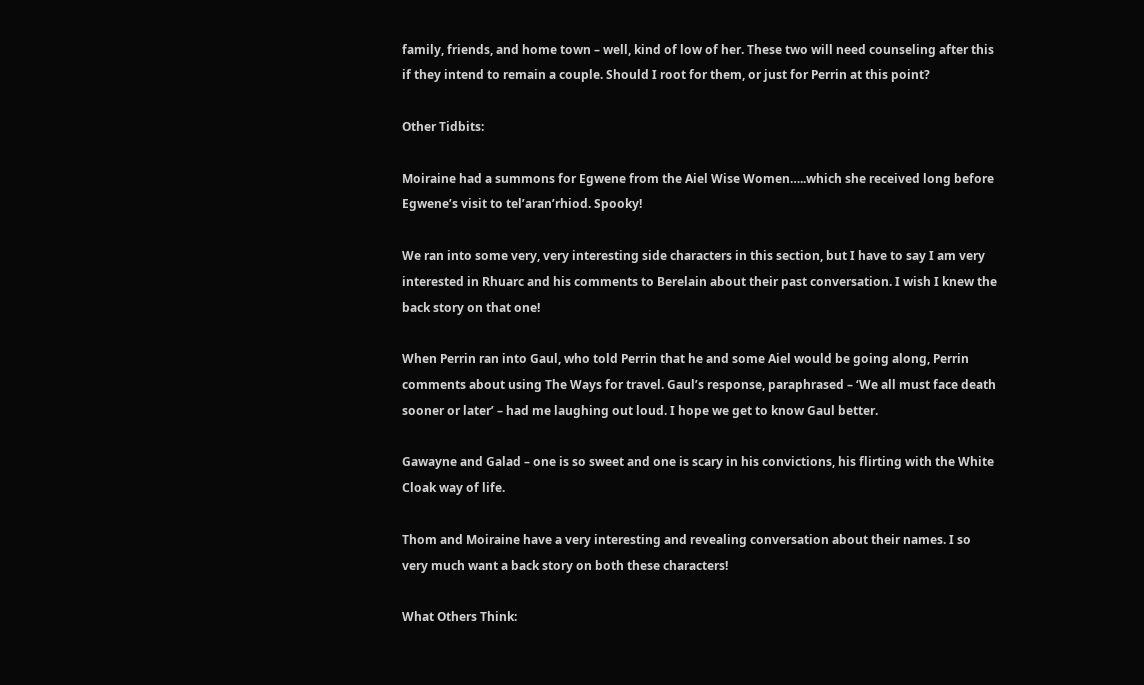family, friends, and home town – well, kind of low of her. These two will need counseling after this if they intend to remain a couple. Should I root for them, or just for Perrin at this point?

Other Tidbits:

Moiraine had a summons for Egwene from the Aiel Wise Women…..which she received long before Egwene’s visit to tel’aran’rhiod. Spooky!

We ran into some very, very interesting side characters in this section, but I have to say I am very interested in Rhuarc and his comments to Berelain about their past conversation. I wish I knew the back story on that one!

When Perrin ran into Gaul, who told Perrin that he and some Aiel would be going along, Perrin comments about using The Ways for travel. Gaul’s response, paraphrased – ‘We all must face death sooner or later’ – had me laughing out loud. I hope we get to know Gaul better.

Gawayne and Galad – one is so sweet and one is scary in his convictions, his flirting with the White Cloak way of life.

Thom and Moiraine have a very interesting and revealing conversation about their names. I so very much want a back story on both these characters!

What Others Think: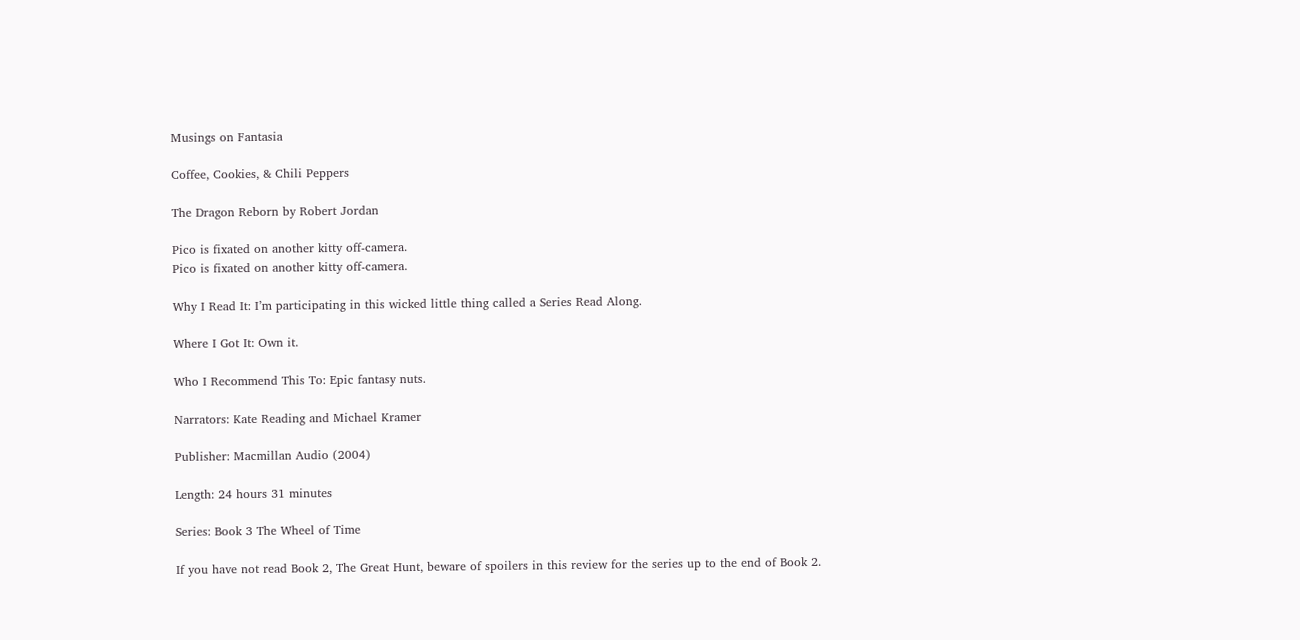Musings on Fantasia

Coffee, Cookies, & Chili Peppers

The Dragon Reborn by Robert Jordan

Pico is fixated on another kitty off-camera.
Pico is fixated on another kitty off-camera.

Why I Read It: I’m participating in this wicked little thing called a Series Read Along.

Where I Got It: Own it.

Who I Recommend This To: Epic fantasy nuts.

Narrators: Kate Reading and Michael Kramer

Publisher: Macmillan Audio (2004)

Length: 24 hours 31 minutes

Series: Book 3 The Wheel of Time

If you have not read Book 2, The Great Hunt, beware of spoilers in this review for the series up to the end of Book 2.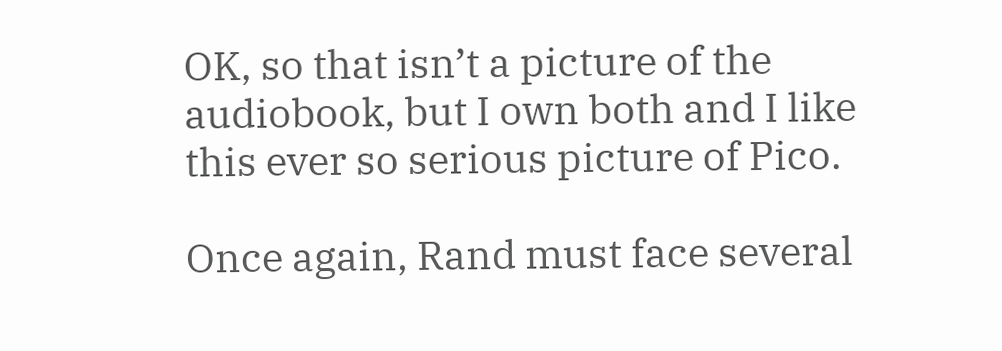OK, so that isn’t a picture of the audiobook, but I own both and I like this ever so serious picture of Pico.

Once again, Rand must face several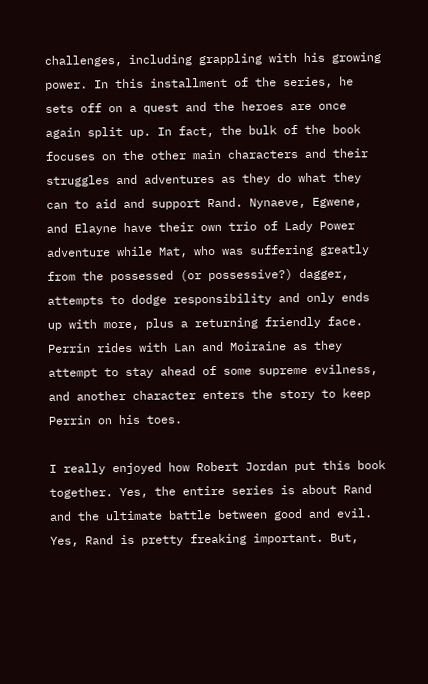challenges, including grappling with his growing power. In this installment of the series, he sets off on a quest and the heroes are once again split up. In fact, the bulk of the book focuses on the other main characters and their struggles and adventures as they do what they can to aid and support Rand. Nynaeve, Egwene, and Elayne have their own trio of Lady Power adventure while Mat, who was suffering greatly from the possessed (or possessive?) dagger, attempts to dodge responsibility and only ends up with more, plus a returning friendly face. Perrin rides with Lan and Moiraine as they attempt to stay ahead of some supreme evilness, and another character enters the story to keep Perrin on his toes.

I really enjoyed how Robert Jordan put this book together. Yes, the entire series is about Rand and the ultimate battle between good and evil. Yes, Rand is pretty freaking important. But,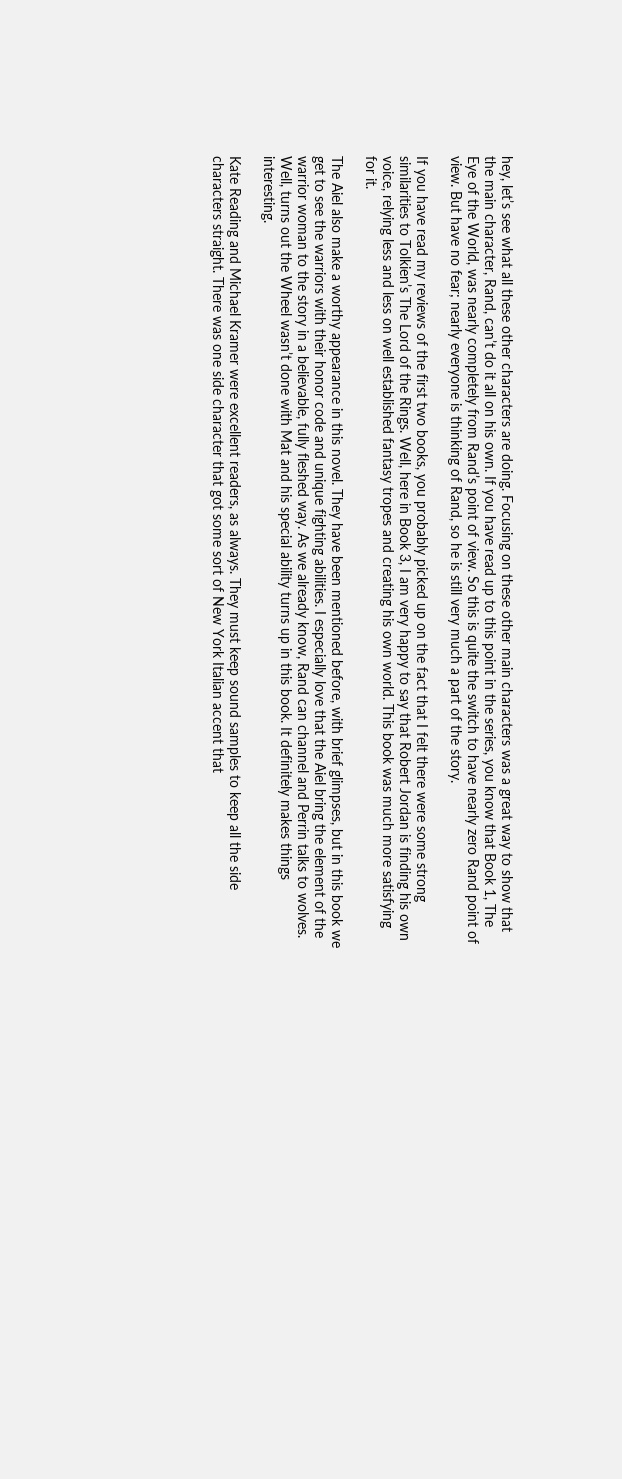hey, let’s see what all these other characters are doing. Focusing on these other main characters was a great way to show that the main character, Rand, can’t do it all on his own. If you have read up to this point in the series, you know that Book 1, The Eye of the World, was nearly completely from Rand’s point of view. So this is quite the switch to have nearly zero Rand point of view. But have no fear; nearly everyone is thinking of Rand, so he is still very much a part of the story.

If you have read my reviews of the first two books, you probably picked up on the fact that I felt there were some strong similarities to Tolkien’s The Lord of the Rings. Well, here in Book 3, I am very happy to say that Robert Jordan is finding his own voice, relying less and less on well established fantasy tropes and creating his own world. This book was much more satisfying for it.

The Aiel also make a worthy appearance in this novel. They have been mentioned before, with brief glimpses, but in this book we get to see the warriors with their honor code and unique fighting abilities. I especially love that the Aiel bring the element of the warrior woman to the story in a believable, fully fleshed way. As we already know, Rand can channel and Perrin talks to wolves. Well, turns out the Wheel wasn’t done with Mat and his special ability turns up in this book. It definitely makes things interesting.

Kate Reading and Michael Kramer were excellent readers, as always. They must keep sound samples to keep all the side characters straight. There was one side character that got some sort of New York Italian accent that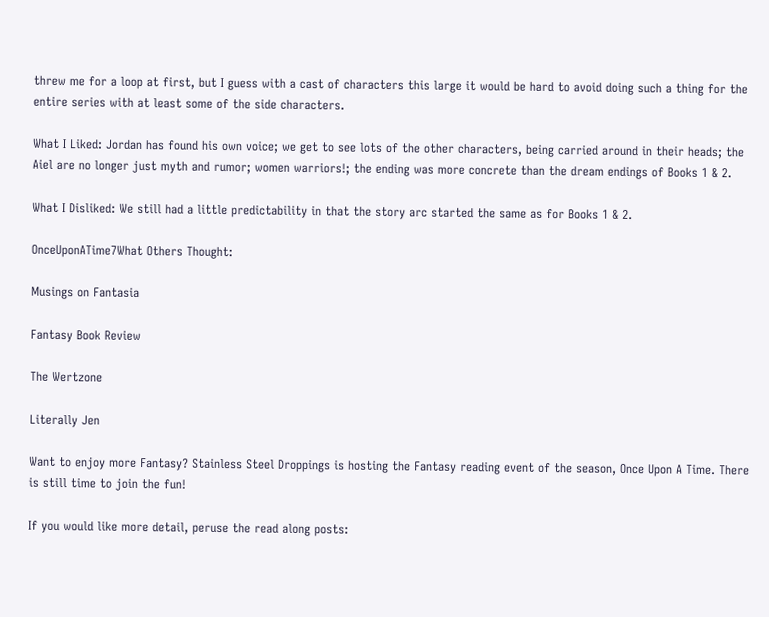threw me for a loop at first, but I guess with a cast of characters this large it would be hard to avoid doing such a thing for the entire series with at least some of the side characters.

What I Liked: Jordan has found his own voice; we get to see lots of the other characters, being carried around in their heads; the Aiel are no longer just myth and rumor; women warriors!; the ending was more concrete than the dream endings of Books 1 & 2.

What I Disliked: We still had a little predictability in that the story arc started the same as for Books 1 & 2.

OnceUponATime7What Others Thought:

Musings on Fantasia

Fantasy Book Review

The Wertzone

Literally Jen

Want to enjoy more Fantasy? Stainless Steel Droppings is hosting the Fantasy reading event of the season, Once Upon A Time. There is still time to join the fun!

If you would like more detail, peruse the read along posts: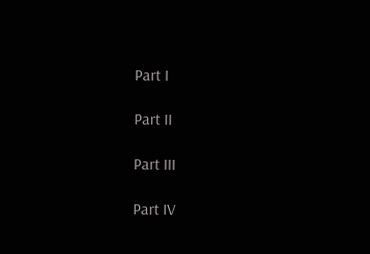Part I

Part II

Part III

Part IV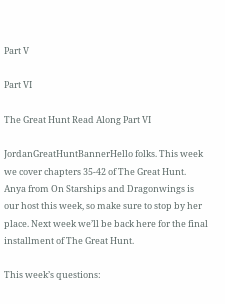Part V

Part VI

The Great Hunt Read Along Part VI

JordanGreatHuntBannerHello folks. This week we cover chapters 35-42 of The Great Hunt. Anya from On Starships and Dragonwings is our host this week, so make sure to stop by her place. Next week we’ll be back here for the final installment of The Great Hunt.

This week’s questions: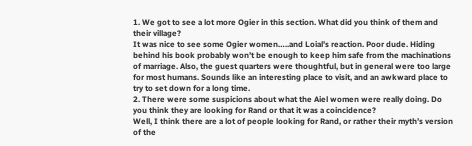1. We got to see a lot more Ogier in this section. What did you think of them and their village?
It was nice to see some Ogier women…..and Loial’s reaction. Poor dude. Hiding behind his book probably won’t be enough to keep him safe from the machinations of marriage. Also, the guest quarters were thoughtful, but in general were too large for most humans. Sounds like an interesting place to visit, and an awkward place to try to set down for a long time.
2. There were some suspicions about what the Aiel women were really doing. Do you think they are looking for Rand or that it was a coincidence?
Well, I think there are a lot of people looking for Rand, or rather their myth’s version of the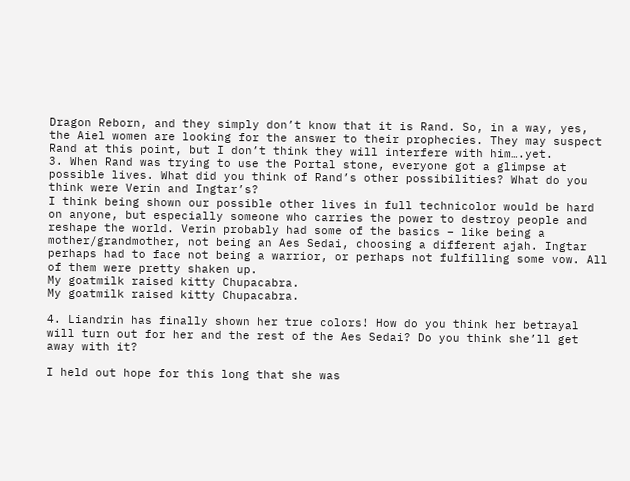Dragon Reborn, and they simply don’t know that it is Rand. So, in a way, yes, the Aiel women are looking for the answer to their prophecies. They may suspect Rand at this point, but I don’t think they will interfere with him….yet.
3. When Rand was trying to use the Portal stone, everyone got a glimpse at possible lives. What did you think of Rand’s other possibilities? What do you think were Verin and Ingtar’s?
I think being shown our possible other lives in full technicolor would be hard on anyone, but especially someone who carries the power to destroy people and reshape the world. Verin probably had some of the basics – like being a mother/grandmother, not being an Aes Sedai, choosing a different ajah. Ingtar perhaps had to face not being a warrior, or perhaps not fulfilling some vow. All of them were pretty shaken up.
My goatmilk raised kitty Chupacabra.
My goatmilk raised kitty Chupacabra.

4. Liandrin has finally shown her true colors! How do you think her betrayal will turn out for her and the rest of the Aes Sedai? Do you think she’ll get away with it?

I held out hope for this long that she was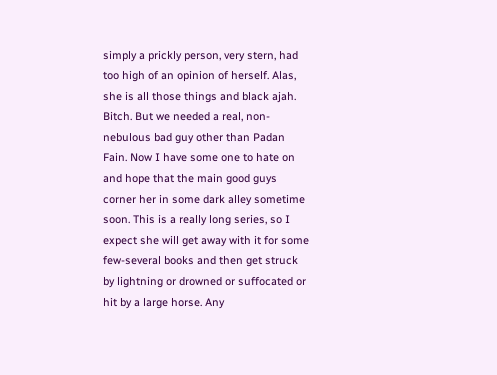simply a prickly person, very stern, had too high of an opinion of herself. Alas, she is all those things and black ajah. Bitch. But we needed a real, non-nebulous bad guy other than Padan Fain. Now I have some one to hate on and hope that the main good guys corner her in some dark alley sometime soon. This is a really long series, so I expect she will get away with it for some few-several books and then get struck by lightning or drowned or suffocated or hit by a large horse. Any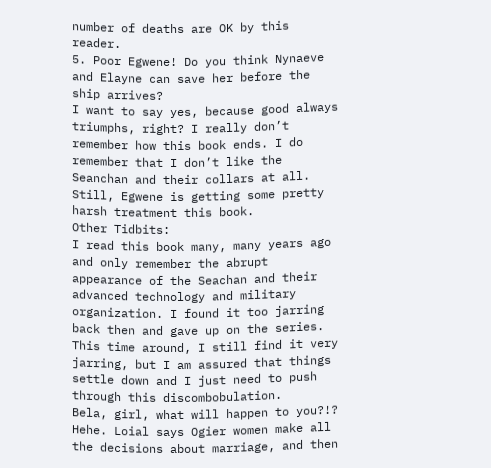number of deaths are OK by this reader.
5. Poor Egwene! Do you think Nynaeve and Elayne can save her before the ship arrives?
I want to say yes, because good always triumphs, right? I really don’t remember how this book ends. I do remember that I don’t like the Seanchan and their collars at all. Still, Egwene is getting some pretty harsh treatment this book.
Other Tidbits:
I read this book many, many years ago and only remember the abrupt appearance of the Seachan and their advanced technology and military organization. I found it too jarring back then and gave up on the series. This time around, I still find it very jarring, but I am assured that things settle down and I just need to push through this discombobulation.
Bela, girl, what will happen to you?!?
Hehe. Loial says Ogier women make all the decisions about marriage, and then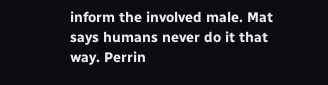inform the involved male. Mat says humans never do it that way. Perrin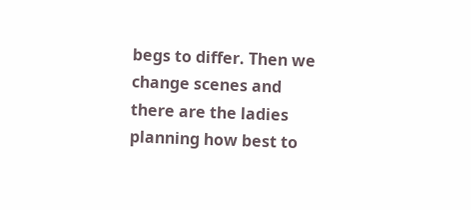begs to differ. Then we change scenes and there are the ladies planning how best to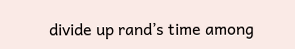divide up rand’s time among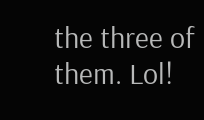the three of them. Lol!